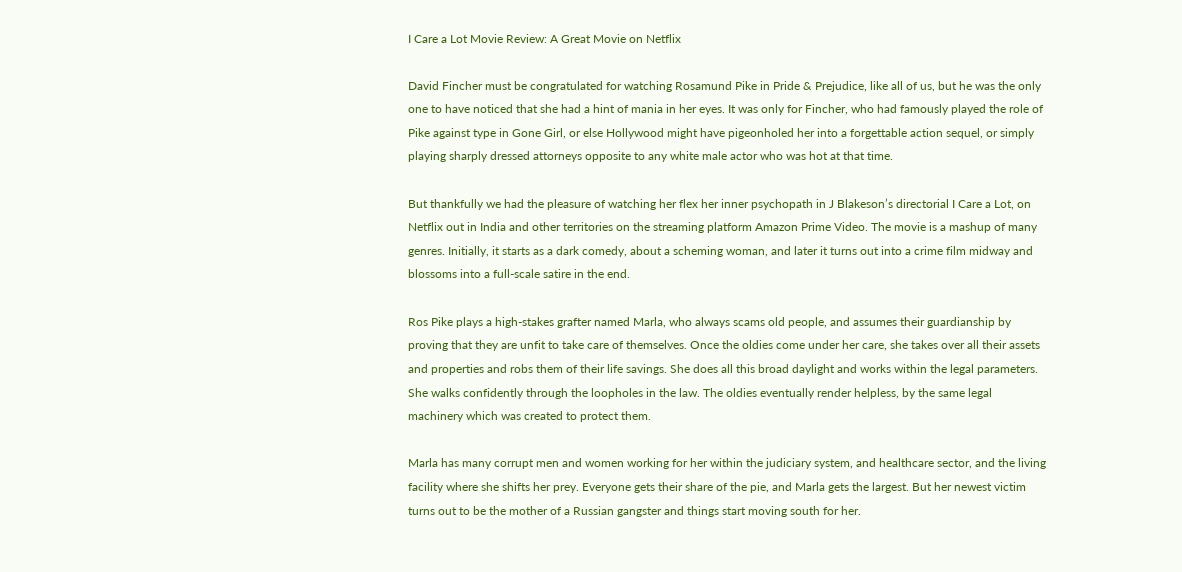I Care a Lot Movie Review: A Great Movie on Netflix

David Fincher must be congratulated for watching Rosamund Pike in Pride & Prejudice, like all of us, but he was the only one to have noticed that she had a hint of mania in her eyes. It was only for Fincher, who had famously played the role of Pike against type in Gone Girl, or else Hollywood might have pigeonholed her into a forgettable action sequel, or simply playing sharply dressed attorneys opposite to any white male actor who was hot at that time.

But thankfully we had the pleasure of watching her flex her inner psychopath in J Blakeson’s directorial I Care a Lot, on Netflix out in India and other territories on the streaming platform Amazon Prime Video. The movie is a mashup of many genres. Initially, it starts as a dark comedy, about a scheming woman, and later it turns out into a crime film midway and blossoms into a full-scale satire in the end.

Ros Pike plays a high-stakes grafter named Marla, who always scams old people, and assumes their guardianship by proving that they are unfit to take care of themselves. Once the oldies come under her care, she takes over all their assets and properties and robs them of their life savings. She does all this broad daylight and works within the legal parameters. She walks confidently through the loopholes in the law. The oldies eventually render helpless, by the same legal machinery which was created to protect them.

Marla has many corrupt men and women working for her within the judiciary system, and healthcare sector, and the living facility where she shifts her prey. Everyone gets their share of the pie, and Marla gets the largest. But her newest victim turns out to be the mother of a Russian gangster and things start moving south for her.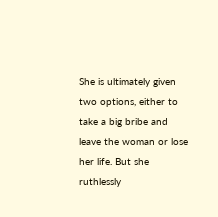She is ultimately given two options, either to take a big bribe and leave the woman or lose her life. But she ruthlessly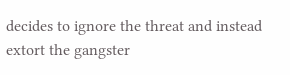decides to ignore the threat and instead extort the gangster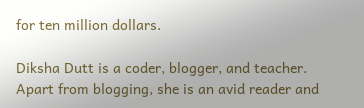for ten million dollars.

Diksha Dutt is a coder, blogger, and teacher. Apart from blogging, she is an avid reader and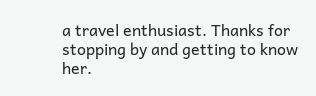a travel enthusiast. Thanks for stopping by and getting to know her.